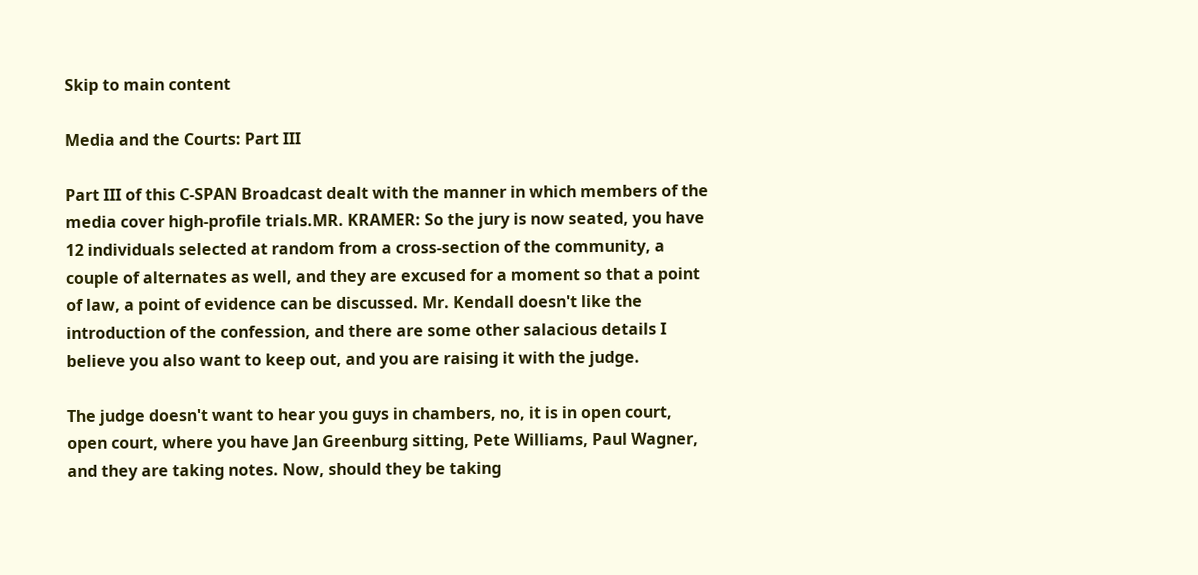Skip to main content

Media and the Courts: Part III

Part III of this C-SPAN Broadcast dealt with the manner in which members of the media cover high-profile trials.MR. KRAMER: So the jury is now seated, you have 12 individuals selected at random from a cross-section of the community, a couple of alternates as well, and they are excused for a moment so that a point of law, a point of evidence can be discussed. Mr. Kendall doesn't like the introduction of the confession, and there are some other salacious details I believe you also want to keep out, and you are raising it with the judge.

The judge doesn't want to hear you guys in chambers, no, it is in open court, open court, where you have Jan Greenburg sitting, Pete Williams, Paul Wagner, and they are taking notes. Now, should they be taking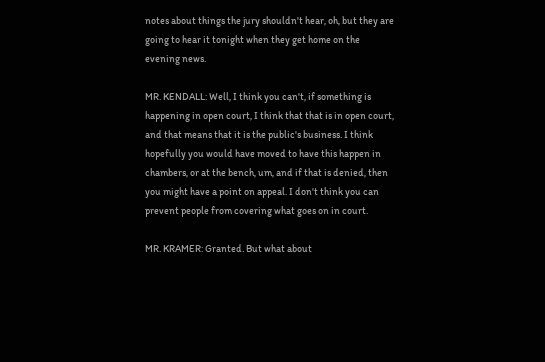notes about things the jury shouldn't hear, oh, but they are going to hear it tonight when they get home on the evening news.

MR. KENDALL: Well, I think you can't, if something is happening in open court, I think that that is in open court, and that means that it is the public's business. I think hopefully you would have moved to have this happen in chambers, or at the bench, um, and if that is denied, then you might have a point on appeal. I don't think you can prevent people from covering what goes on in court.

MR. KRAMER: Granted. But what about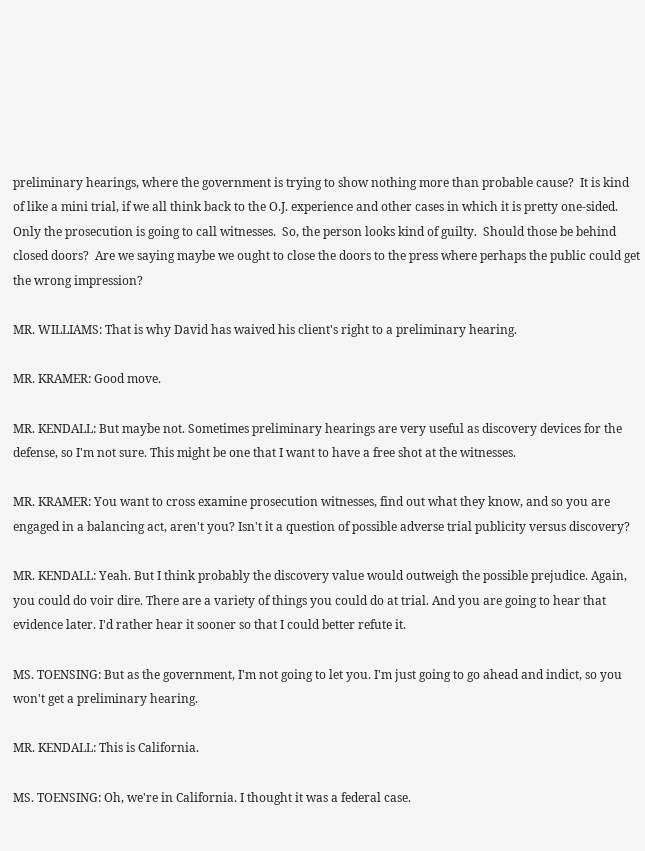preliminary hearings, where the government is trying to show nothing more than probable cause?  It is kind of like a mini trial, if we all think back to the O.J. experience and other cases in which it is pretty one-sided. Only the prosecution is going to call witnesses.  So, the person looks kind of guilty.  Should those be behind closed doors?  Are we saying maybe we ought to close the doors to the press where perhaps the public could get the wrong impression?

MR. WILLIAMS: That is why David has waived his client's right to a preliminary hearing.

MR. KRAMER: Good move.

MR. KENDALL: But maybe not. Sometimes preliminary hearings are very useful as discovery devices for the defense, so I'm not sure. This might be one that I want to have a free shot at the witnesses.

MR. KRAMER: You want to cross examine prosecution witnesses, find out what they know, and so you are engaged in a balancing act, aren't you? Isn't it a question of possible adverse trial publicity versus discovery?

MR. KENDALL: Yeah. But I think probably the discovery value would outweigh the possible prejudice. Again, you could do voir dire. There are a variety of things you could do at trial. And you are going to hear that evidence later. I'd rather hear it sooner so that I could better refute it.

MS. TOENSING: But as the government, I'm not going to let you. I'm just going to go ahead and indict, so you won't get a preliminary hearing.

MR. KENDALL: This is California.

MS. TOENSING: Oh, we're in California. I thought it was a federal case.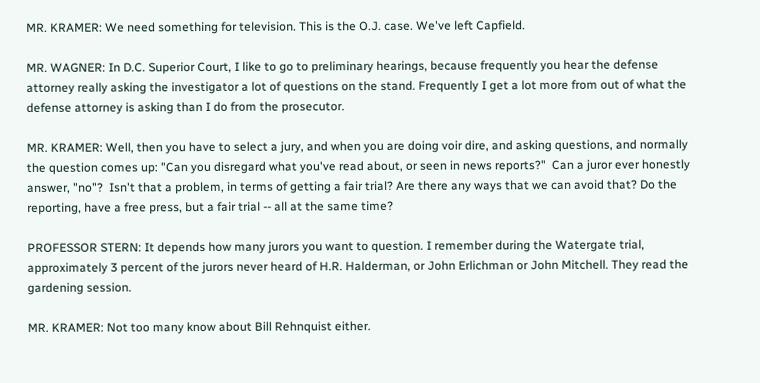MR. KRAMER: We need something for television. This is the O.J. case. We've left Capfield.

MR. WAGNER: In D.C. Superior Court, I like to go to preliminary hearings, because frequently you hear the defense attorney really asking the investigator a lot of questions on the stand. Frequently I get a lot more from out of what the defense attorney is asking than I do from the prosecutor.

MR. KRAMER: Well, then you have to select a jury, and when you are doing voir dire, and asking questions, and normally the question comes up: "Can you disregard what you've read about, or seen in news reports?"  Can a juror ever honestly answer, "no"?  Isn't that a problem, in terms of getting a fair trial? Are there any ways that we can avoid that? Do the reporting, have a free press, but a fair trial -- all at the same time?

PROFESSOR STERN: It depends how many jurors you want to question. I remember during the Watergate trial, approximately 3 percent of the jurors never heard of H.R. Halderman, or John Erlichman or John Mitchell. They read the gardening session.

MR. KRAMER: Not too many know about Bill Rehnquist either.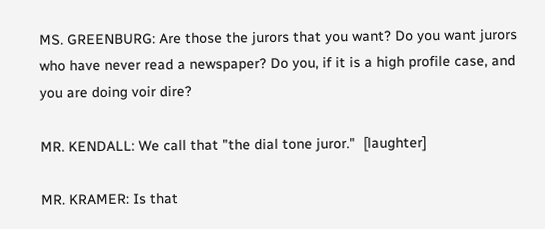MS. GREENBURG: Are those the jurors that you want? Do you want jurors who have never read a newspaper? Do you, if it is a high profile case, and you are doing voir dire?

MR. KENDALL: We call that "the dial tone juror."  [laughter]

MR. KRAMER: Is that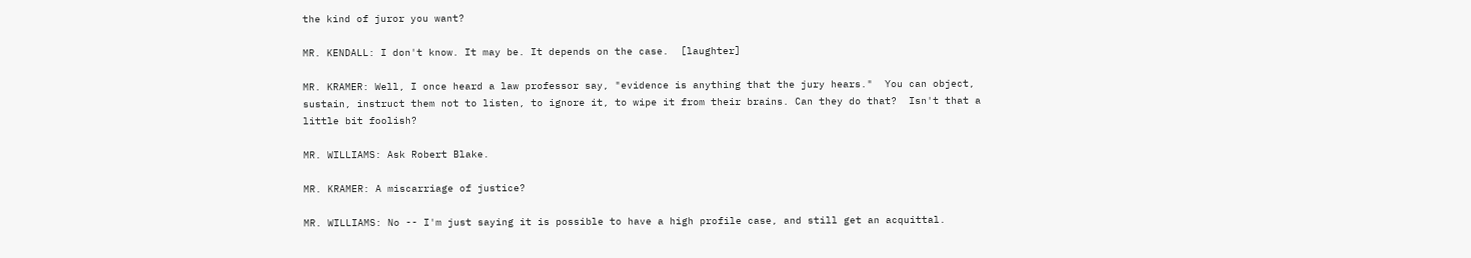the kind of juror you want?

MR. KENDALL: I don't know. It may be. It depends on the case.  [laughter]

MR. KRAMER: Well, I once heard a law professor say, "evidence is anything that the jury hears."  You can object, sustain, instruct them not to listen, to ignore it, to wipe it from their brains. Can they do that?  Isn't that a little bit foolish?

MR. WILLIAMS: Ask Robert Blake.

MR. KRAMER: A miscarriage of justice?

MR. WILLIAMS: No -- I'm just saying it is possible to have a high profile case, and still get an acquittal.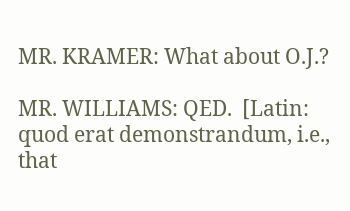MR. KRAMER: What about O.J.?

MR. WILLIAMS: QED.  [Latin: quod erat demonstrandum, i.e., that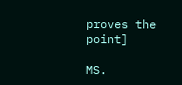proves the point]

MS.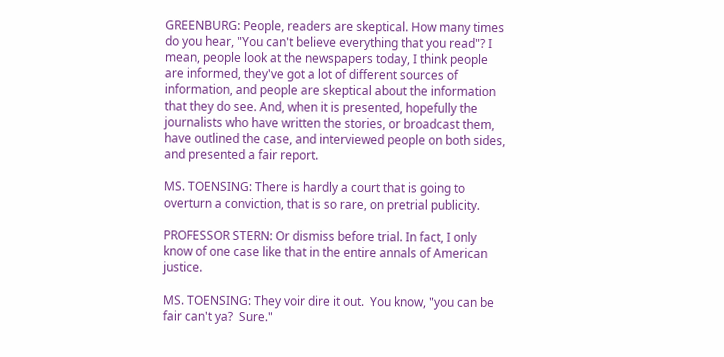GREENBURG: People, readers are skeptical. How many times do you hear, "You can't believe everything that you read"? I mean, people look at the newspapers today, I think people are informed, they've got a lot of different sources of information, and people are skeptical about the information that they do see. And, when it is presented, hopefully the journalists who have written the stories, or broadcast them, have outlined the case, and interviewed people on both sides, and presented a fair report.

MS. TOENSING: There is hardly a court that is going to overturn a conviction, that is so rare, on pretrial publicity.

PROFESSOR STERN: Or dismiss before trial. In fact, I only know of one case like that in the entire annals of American justice.

MS. TOENSING: They voir dire it out.  You know, "you can be fair can't ya?  Sure."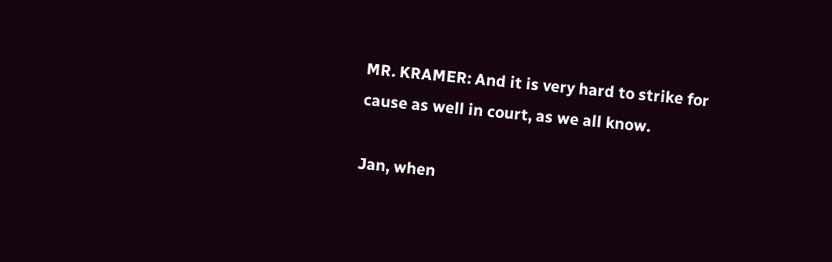MR. KRAMER: And it is very hard to strike for cause as well in court, as we all know.

Jan, when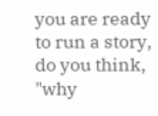you are ready to run a story, do you think, "why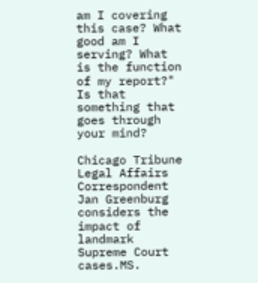am I covering this case? What good am I serving? What is the function of my report?"  Is that something that goes through your mind?

Chicago Tribune Legal Affairs Correspondent Jan Greenburg considers the impact of landmark Supreme Court cases.MS.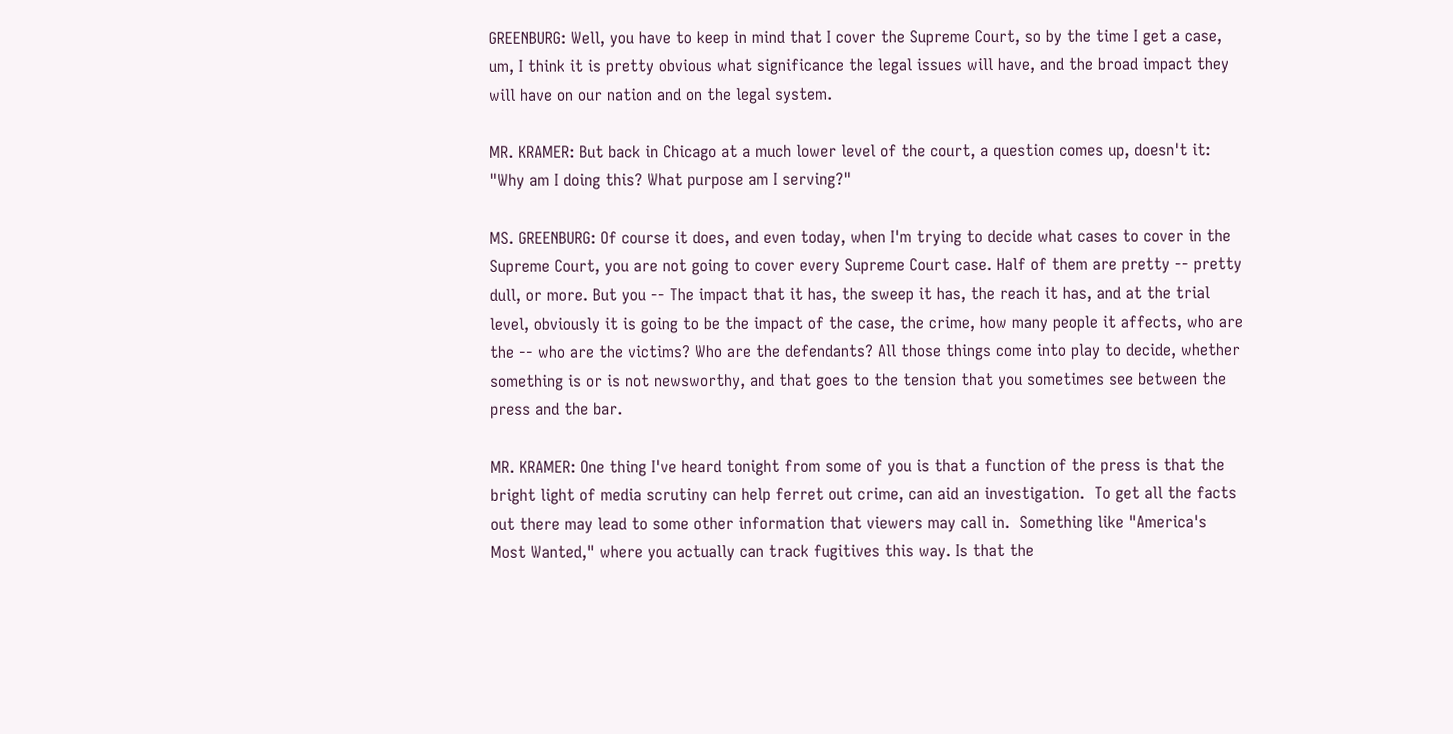GREENBURG: Well, you have to keep in mind that I cover the Supreme Court, so by the time I get a case, um, I think it is pretty obvious what significance the legal issues will have, and the broad impact they will have on our nation and on the legal system.

MR. KRAMER: But back in Chicago at a much lower level of the court, a question comes up, doesn't it: "Why am I doing this? What purpose am I serving?"

MS. GREENBURG: Of course it does, and even today, when I'm trying to decide what cases to cover in the Supreme Court, you are not going to cover every Supreme Court case. Half of them are pretty -- pretty dull, or more. But you -- The impact that it has, the sweep it has, the reach it has, and at the trial level, obviously it is going to be the impact of the case, the crime, how many people it affects, who are the -- who are the victims? Who are the defendants? All those things come into play to decide, whether something is or is not newsworthy, and that goes to the tension that you sometimes see between the press and the bar.

MR. KRAMER: One thing I've heard tonight from some of you is that a function of the press is that the bright light of media scrutiny can help ferret out crime, can aid an investigation.  To get all the facts out there may lead to some other information that viewers may call in.  Something like "America's Most Wanted," where you actually can track fugitives this way. Is that the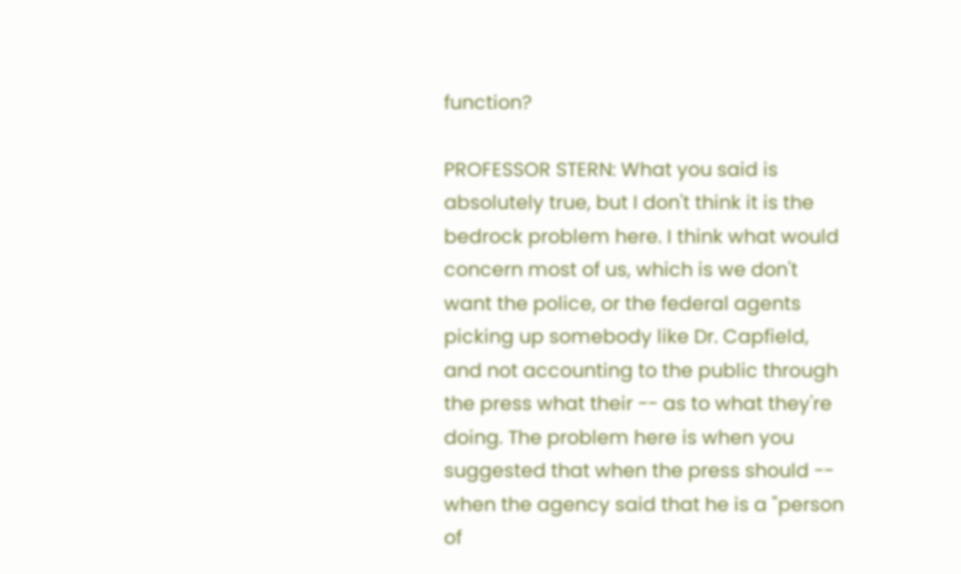function?

PROFESSOR STERN: What you said is absolutely true, but I don't think it is the bedrock problem here. I think what would concern most of us, which is we don't want the police, or the federal agents picking up somebody like Dr. Capfield, and not accounting to the public through the press what their -- as to what they're doing. The problem here is when you suggested that when the press should -- when the agency said that he is a "person of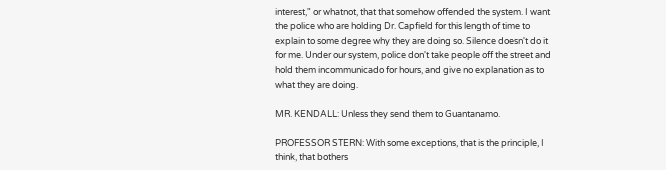interest," or whatnot, that that somehow offended the system. I want the police who are holding Dr. Capfield for this length of time to explain to some degree why they are doing so. Silence doesn't do it for me. Under our system, police don't take people off the street and hold them incommunicado for hours, and give no explanation as to what they are doing.

MR. KENDALL: Unless they send them to Guantanamo.

PROFESSOR STERN: With some exceptions, that is the principle, I think, that bothers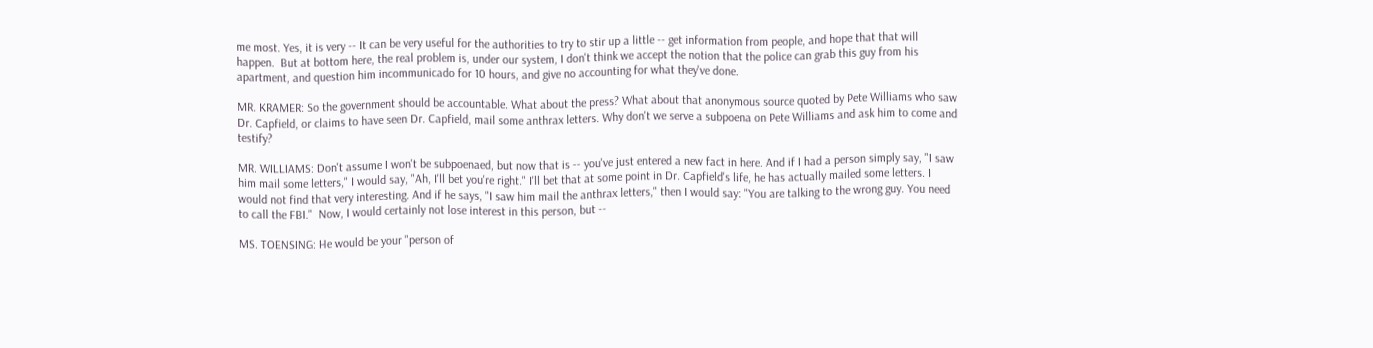me most. Yes, it is very -- It can be very useful for the authorities to try to stir up a little -- get information from people, and hope that that will happen.  But at bottom here, the real problem is, under our system, I don't think we accept the notion that the police can grab this guy from his apartment, and question him incommunicado for 10 hours, and give no accounting for what they've done.

MR. KRAMER: So the government should be accountable. What about the press? What about that anonymous source quoted by Pete Williams who saw Dr. Capfield, or claims to have seen Dr. Capfield, mail some anthrax letters. Why don't we serve a subpoena on Pete Williams and ask him to come and testify?

MR. WILLIAMS: Don't assume I won't be subpoenaed, but now that is -- you've just entered a new fact in here. And if I had a person simply say, "I saw him mail some letters," I would say, "Ah, I'll bet you're right." I'll bet that at some point in Dr. Capfield's life, he has actually mailed some letters. I would not find that very interesting. And if he says, "I saw him mail the anthrax letters," then I would say: "You are talking to the wrong guy. You need to call the FBI."  Now, I would certainly not lose interest in this person, but --

MS. TOENSING: He would be your "person of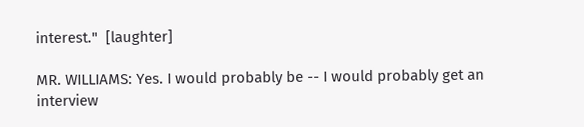interest."  [laughter]

MR. WILLIAMS: Yes. I would probably be -- I would probably get an interview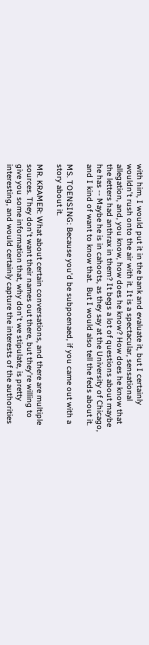with him, I would put it in the bank and evaluate it, but I certainly wouldn't rush onto the air with it. It is a spectacular, sensational allegation, and, you know, how does he know? How does he know that the letters had anthrax in them? It begs a lot of questions about maybe he has -- Maybe he is in cahoots, as they say at the University of Chicago, and I kind of want to know that.  But I would also tell the feds about it.

MS. TOENSING: Because you'd be subpoenaed, if you came out with a story about it.

MR. KRAMER: What about certain conversations, and there are multiple sources. They don't want their names out there, but they're willing to give you some information that, why don't we stipulate, is pretty interesting, and would certainly capture the interests of the authorities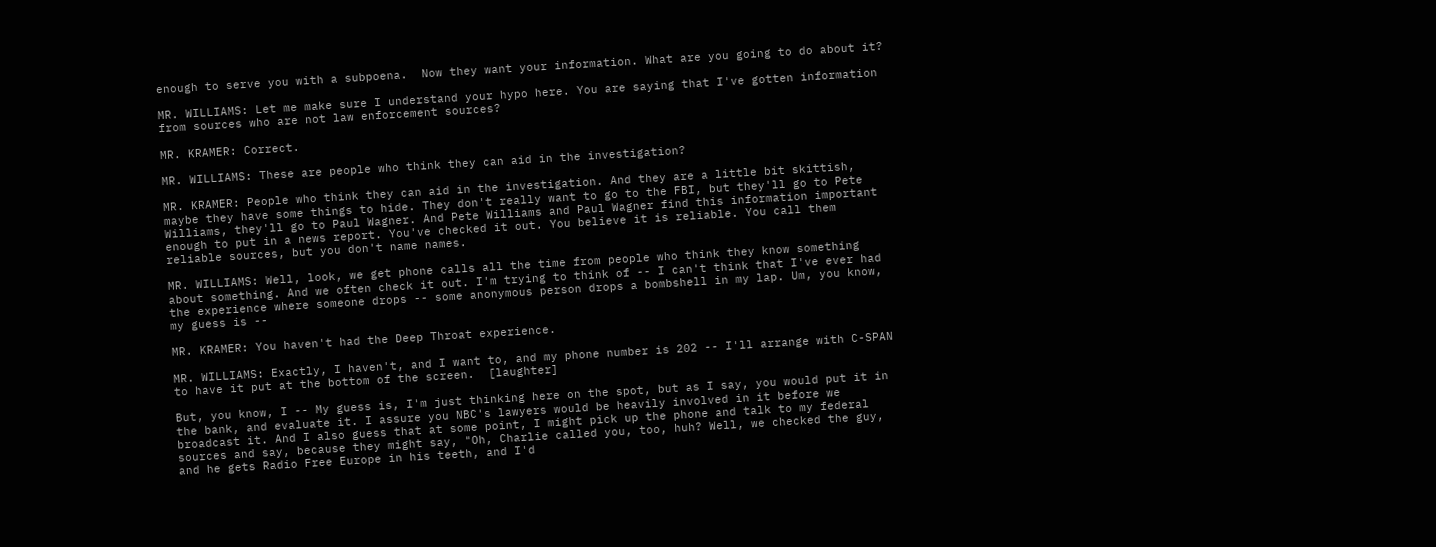enough to serve you with a subpoena.  Now they want your information. What are you going to do about it?

MR. WILLIAMS: Let me make sure I understand your hypo here. You are saying that I've gotten information from sources who are not law enforcement sources?

MR. KRAMER: Correct.

MR. WILLIAMS: These are people who think they can aid in the investigation?

MR. KRAMER: People who think they can aid in the investigation. And they are a little bit skittish, maybe they have some things to hide. They don't really want to go to the FBI, but they'll go to Pete Williams, they'll go to Paul Wagner. And Pete Williams and Paul Wagner find this information important enough to put in a news report. You've checked it out. You believe it is reliable. You call them reliable sources, but you don't name names.

MR. WILLIAMS: Well, look, we get phone calls all the time from people who think they know something about something. And we often check it out. I'm trying to think of -- I can't think that I've ever had the experience where someone drops -- some anonymous person drops a bombshell in my lap. Um, you know, my guess is --

MR. KRAMER: You haven't had the Deep Throat experience.

MR. WILLIAMS: Exactly, I haven't, and I want to, and my phone number is 202 -- I'll arrange with C-SPAN to have it put at the bottom of the screen.  [laughter]

But, you know, I -- My guess is, I'm just thinking here on the spot, but as I say, you would put it in the bank, and evaluate it. I assure you NBC's lawyers would be heavily involved in it before we broadcast it. And I also guess that at some point, I might pick up the phone and talk to my federal sources and say, because they might say, "Oh, Charlie called you, too, huh? Well, we checked the guy, and he gets Radio Free Europe in his teeth, and I'd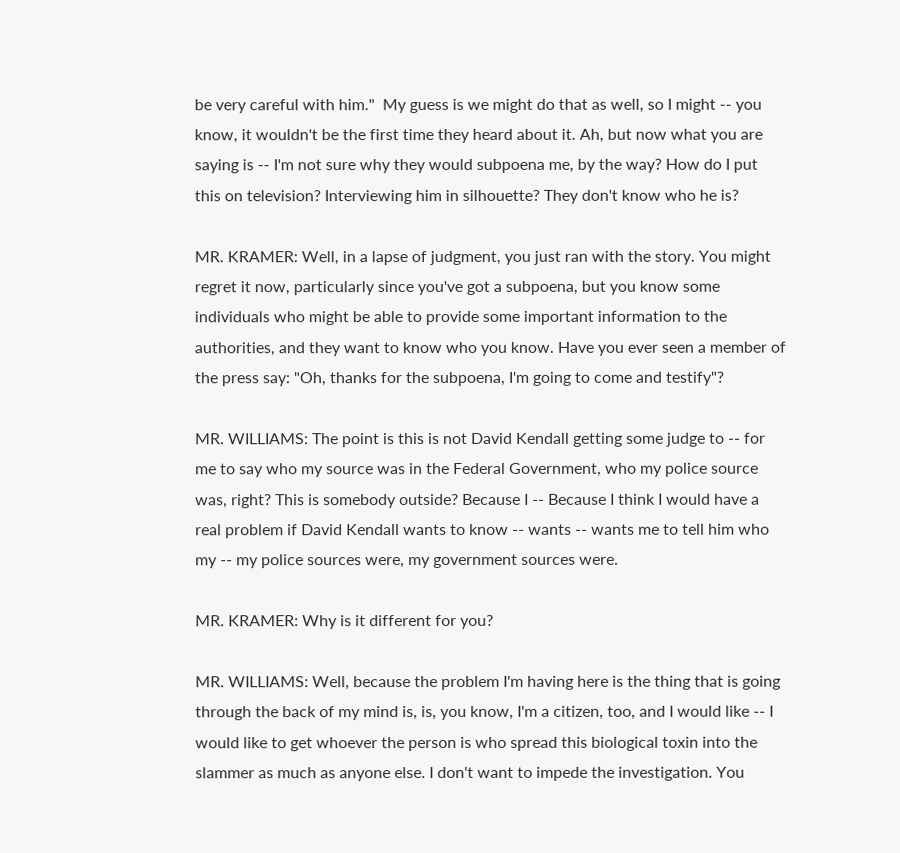be very careful with him."  My guess is we might do that as well, so I might -- you know, it wouldn't be the first time they heard about it. Ah, but now what you are saying is -- I'm not sure why they would subpoena me, by the way? How do I put this on television? Interviewing him in silhouette? They don't know who he is?

MR. KRAMER: Well, in a lapse of judgment, you just ran with the story. You might regret it now, particularly since you've got a subpoena, but you know some individuals who might be able to provide some important information to the authorities, and they want to know who you know. Have you ever seen a member of the press say: "Oh, thanks for the subpoena, I'm going to come and testify"?

MR. WILLIAMS: The point is this is not David Kendall getting some judge to -- for me to say who my source was in the Federal Government, who my police source was, right? This is somebody outside? Because I -- Because I think I would have a real problem if David Kendall wants to know -- wants -- wants me to tell him who my -- my police sources were, my government sources were.

MR. KRAMER: Why is it different for you?

MR. WILLIAMS: Well, because the problem I'm having here is the thing that is going through the back of my mind is, is, you know, I'm a citizen, too, and I would like -- I would like to get whoever the person is who spread this biological toxin into the slammer as much as anyone else. I don't want to impede the investigation. You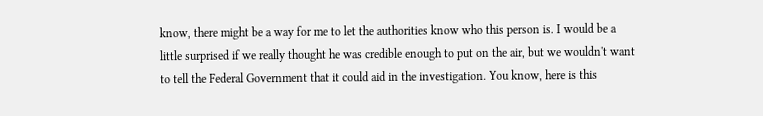know, there might be a way for me to let the authorities know who this person is. I would be a little surprised if we really thought he was credible enough to put on the air, but we wouldn't want to tell the Federal Government that it could aid in the investigation. You know, here is this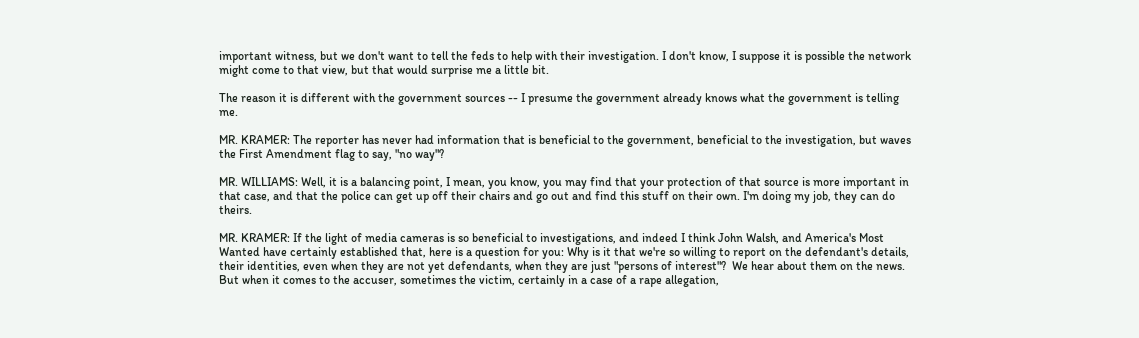important witness, but we don't want to tell the feds to help with their investigation. I don't know, I suppose it is possible the network might come to that view, but that would surprise me a little bit.

The reason it is different with the government sources -- I presume the government already knows what the government is telling me.

MR. KRAMER: The reporter has never had information that is beneficial to the government, beneficial to the investigation, but waves the First Amendment flag to say, "no way"?

MR. WILLIAMS: Well, it is a balancing point, I mean, you know, you may find that your protection of that source is more important in that case, and that the police can get up off their chairs and go out and find this stuff on their own. I'm doing my job, they can do theirs.

MR. KRAMER: If the light of media cameras is so beneficial to investigations, and indeed I think John Walsh, and America's Most Wanted have certainly established that, here is a question for you: Why is it that we're so willing to report on the defendant's details, their identities, even when they are not yet defendants, when they are just "persons of interest"?  We hear about them on the news. But when it comes to the accuser, sometimes the victim, certainly in a case of a rape allegation,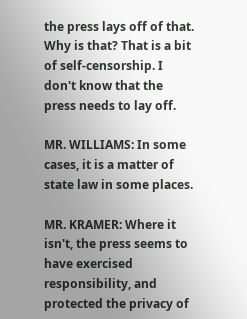the press lays off of that. Why is that? That is a bit of self-censorship. I don't know that the press needs to lay off.

MR. WILLIAMS: In some cases, it is a matter of state law in some places.

MR. KRAMER: Where it isn't, the press seems to have exercised responsibility, and protected the privacy of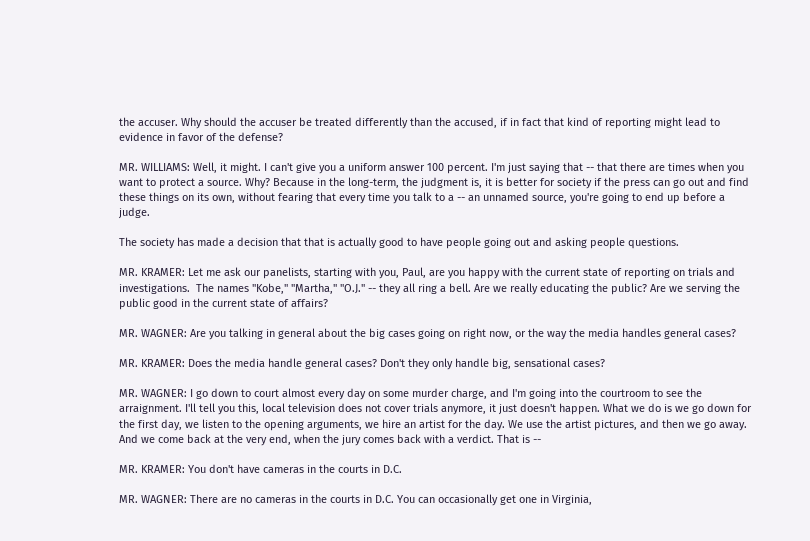the accuser. Why should the accuser be treated differently than the accused, if in fact that kind of reporting might lead to evidence in favor of the defense?

MR. WILLIAMS: Well, it might. I can't give you a uniform answer 100 percent. I'm just saying that -- that there are times when you want to protect a source. Why? Because in the long-term, the judgment is, it is better for society if the press can go out and find these things on its own, without fearing that every time you talk to a -- an unnamed source, you're going to end up before a judge.

The society has made a decision that that is actually good to have people going out and asking people questions.

MR. KRAMER: Let me ask our panelists, starting with you, Paul, are you happy with the current state of reporting on trials and investigations.  The names "Kobe," "Martha," "O.J." -- they all ring a bell. Are we really educating the public? Are we serving the public good in the current state of affairs?

MR. WAGNER: Are you talking in general about the big cases going on right now, or the way the media handles general cases?

MR. KRAMER: Does the media handle general cases? Don't they only handle big, sensational cases?

MR. WAGNER: I go down to court almost every day on some murder charge, and I'm going into the courtroom to see the arraignment. I'll tell you this, local television does not cover trials anymore, it just doesn't happen. What we do is we go down for the first day, we listen to the opening arguments, we hire an artist for the day. We use the artist pictures, and then we go away. And we come back at the very end, when the jury comes back with a verdict. That is --

MR. KRAMER: You don't have cameras in the courts in D.C.

MR. WAGNER: There are no cameras in the courts in D.C. You can occasionally get one in Virginia,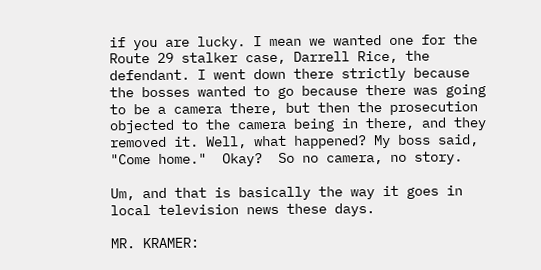if you are lucky. I mean we wanted one for the Route 29 stalker case, Darrell Rice, the defendant. I went down there strictly because the bosses wanted to go because there was going to be a camera there, but then the prosecution objected to the camera being in there, and they removed it. Well, what happened? My boss said, "Come home."  Okay?  So no camera, no story.

Um, and that is basically the way it goes in local television news these days.

MR. KRAMER: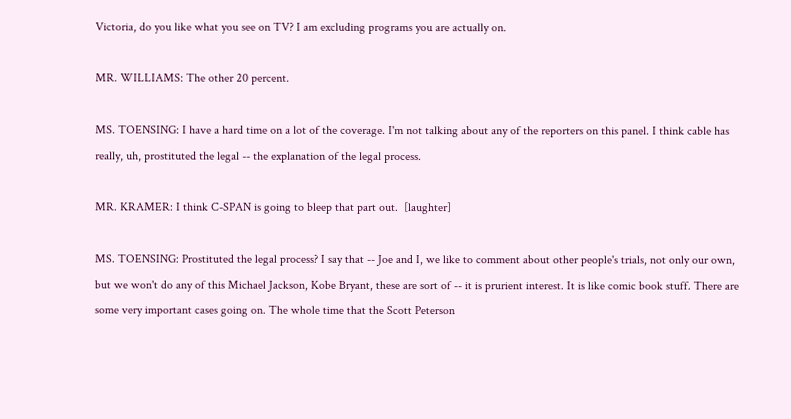Victoria, do you like what you see on TV? I am excluding programs you are actually on.

MR. WILLIAMS: The other 20 percent.

MS. TOENSING: I have a hard time on a lot of the coverage. I'm not talking about any of the reporters on this panel. I think cable has really, uh, prostituted the legal -- the explanation of the legal process.

MR. KRAMER: I think C-SPAN is going to bleep that part out.  [laughter]

MS. TOENSING: Prostituted the legal process? I say that -- Joe and I, we like to comment about other people's trials, not only our own, but we won't do any of this Michael Jackson, Kobe Bryant, these are sort of -- it is prurient interest. It is like comic book stuff. There are some very important cases going on. The whole time that the Scott Peterson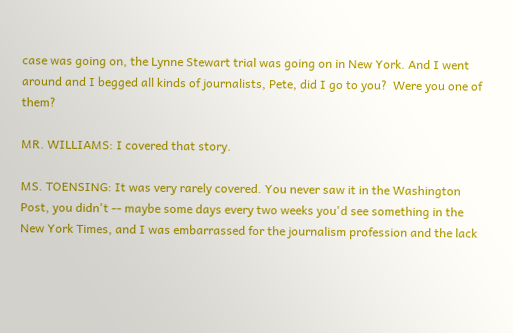case was going on, the Lynne Stewart trial was going on in New York. And I went around and I begged all kinds of journalists, Pete, did I go to you?  Were you one of them?

MR. WILLIAMS: I covered that story.

MS. TOENSING: It was very rarely covered. You never saw it in the Washington Post, you didn't -- maybe some days every two weeks you'd see something in the New York Times, and I was embarrassed for the journalism profession and the lack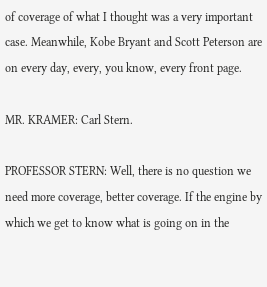of coverage of what I thought was a very important case. Meanwhile, Kobe Bryant and Scott Peterson are on every day, every, you know, every front page.

MR. KRAMER: Carl Stern.

PROFESSOR STERN: Well, there is no question we need more coverage, better coverage. If the engine by which we get to know what is going on in the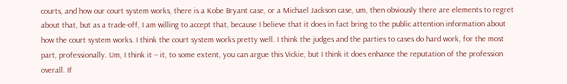courts, and how our court system works, there is a Kobe Bryant case, or a Michael Jackson case, um, then obviously there are elements to regret about that, but as a trade-off, I am willing to accept that, because I believe that it does in fact bring to the public attention information about how the court system works. I think the court system works pretty well. I think the judges and the parties to cases do hard work, for the most part, professionally. Um, I think it -- it, to some extent, you can argue this Vickie, but I think it does enhance the reputation of the profession overall. If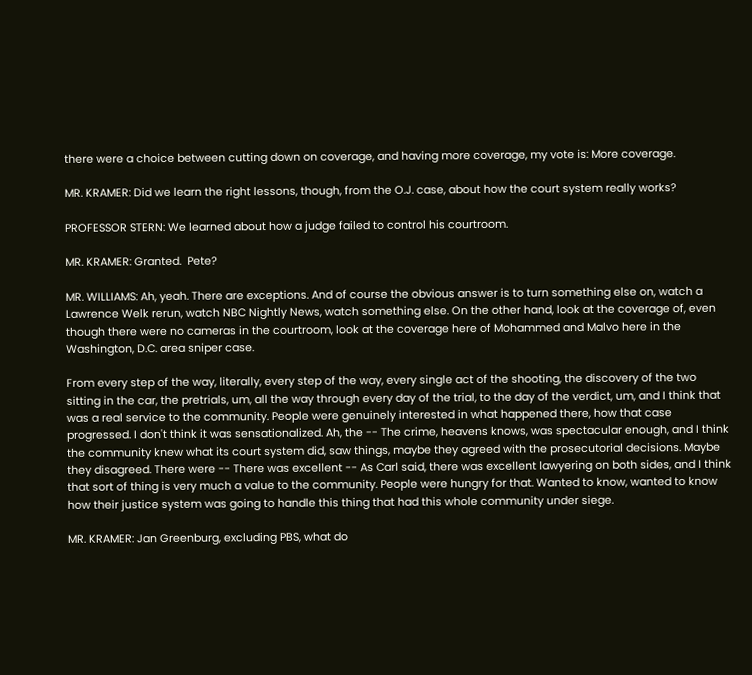there were a choice between cutting down on coverage, and having more coverage, my vote is: More coverage.

MR. KRAMER: Did we learn the right lessons, though, from the O.J. case, about how the court system really works?

PROFESSOR STERN: We learned about how a judge failed to control his courtroom.

MR. KRAMER: Granted.  Pete?

MR. WILLIAMS: Ah, yeah. There are exceptions. And of course the obvious answer is to turn something else on, watch a Lawrence Welk rerun, watch NBC Nightly News, watch something else. On the other hand, look at the coverage of, even though there were no cameras in the courtroom, look at the coverage here of Mohammed and Malvo here in the Washington, D.C. area sniper case.

From every step of the way, literally, every step of the way, every single act of the shooting, the discovery of the two sitting in the car, the pretrials, um, all the way through every day of the trial, to the day of the verdict, um, and I think that was a real service to the community. People were genuinely interested in what happened there, how that case progressed. I don't think it was sensationalized. Ah, the -- The crime, heavens knows, was spectacular enough, and I think the community knew what its court system did, saw things, maybe they agreed with the prosecutorial decisions. Maybe they disagreed. There were -- There was excellent -- As Carl said, there was excellent lawyering on both sides, and I think that sort of thing is very much a value to the community. People were hungry for that. Wanted to know, wanted to know how their justice system was going to handle this thing that had this whole community under siege.

MR. KRAMER: Jan Greenburg, excluding PBS, what do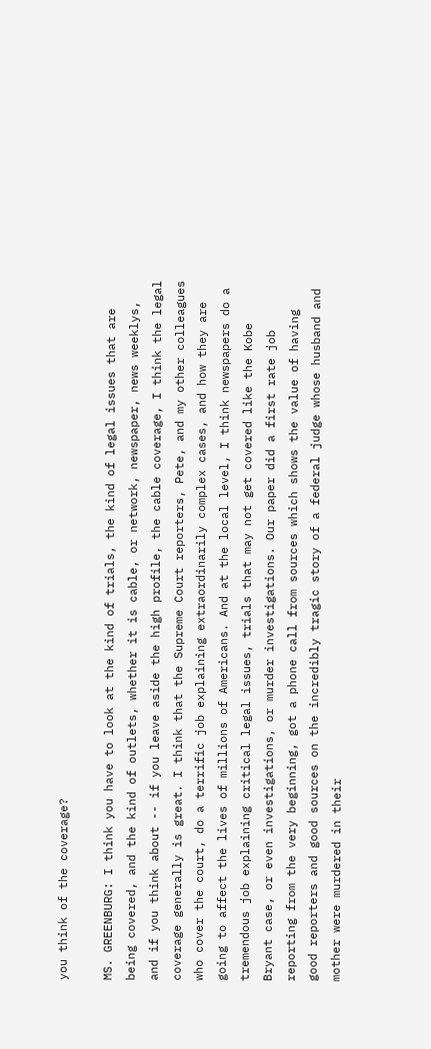you think of the coverage?

MS. GREENBURG: I think you have to look at the kind of trials, the kind of legal issues that are being covered, and the kind of outlets, whether it is cable, or network, newspaper, news weeklys, and if you think about -- if you leave aside the high profile, the cable coverage, I think the legal coverage generally is great. I think that the Supreme Court reporters, Pete, and my other colleagues who cover the court, do a terrific job explaining extraordinarily complex cases, and how they are going to affect the lives of millions of Americans. And at the local level, I think newspapers do a tremendous job explaining critical legal issues, trials that may not get covered like the Kobe Bryant case, or even investigations, or murder investigations. Our paper did a first rate job reporting from the very beginning, got a phone call from sources which shows the value of having good reporters and good sources on the incredibly tragic story of a federal judge whose husband and mother were murdered in their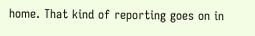home. That kind of reporting goes on in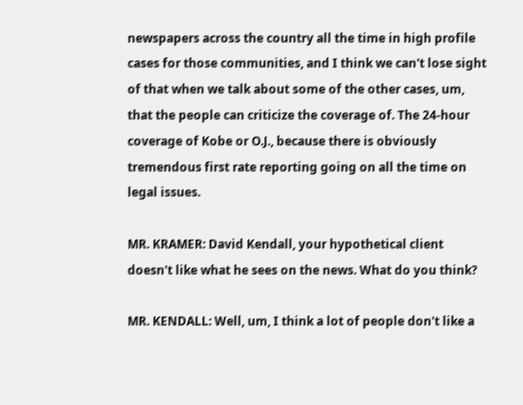newspapers across the country all the time in high profile cases for those communities, and I think we can't lose sight of that when we talk about some of the other cases, um, that the people can criticize the coverage of. The 24-hour coverage of Kobe or O.J., because there is obviously tremendous first rate reporting going on all the time on legal issues.

MR. KRAMER: David Kendall, your hypothetical client doesn't like what he sees on the news. What do you think?

MR. KENDALL: Well, um, I think a lot of people don't like a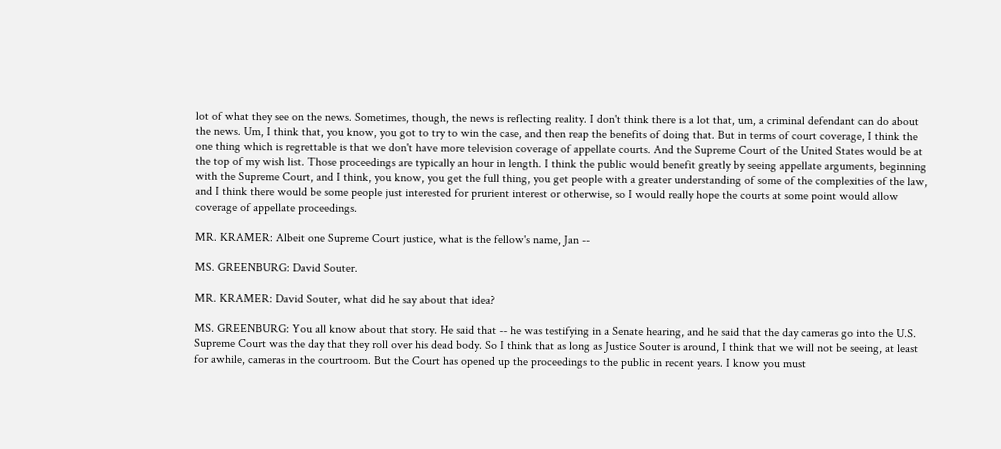lot of what they see on the news. Sometimes, though, the news is reflecting reality. I don't think there is a lot that, um, a criminal defendant can do about the news. Um, I think that, you know, you got to try to win the case, and then reap the benefits of doing that. But in terms of court coverage, I think the one thing which is regrettable is that we don't have more television coverage of appellate courts. And the Supreme Court of the United States would be at the top of my wish list. Those proceedings are typically an hour in length. I think the public would benefit greatly by seeing appellate arguments, beginning with the Supreme Court, and I think, you know, you get the full thing, you get people with a greater understanding of some of the complexities of the law, and I think there would be some people just interested for prurient interest or otherwise, so I would really hope the courts at some point would allow coverage of appellate proceedings.

MR. KRAMER: Albeit one Supreme Court justice, what is the fellow's name, Jan --

MS. GREENBURG: David Souter.

MR. KRAMER: David Souter, what did he say about that idea?

MS. GREENBURG: You all know about that story. He said that -- he was testifying in a Senate hearing, and he said that the day cameras go into the U.S. Supreme Court was the day that they roll over his dead body. So I think that as long as Justice Souter is around, I think that we will not be seeing, at least for awhile, cameras in the courtroom. But the Court has opened up the proceedings to the public in recent years. I know you must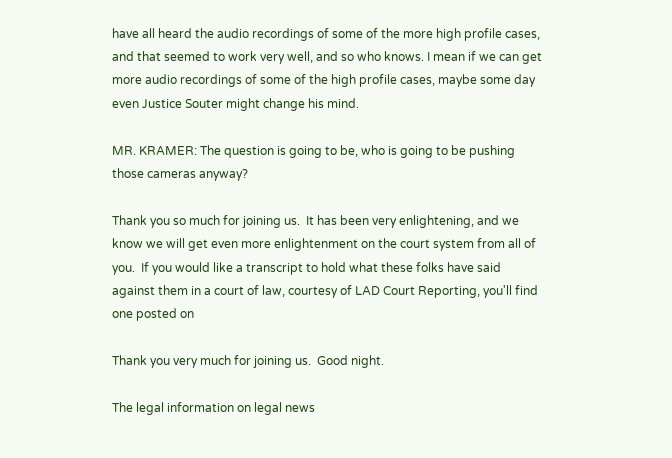have all heard the audio recordings of some of the more high profile cases, and that seemed to work very well, and so who knows. I mean if we can get more audio recordings of some of the high profile cases, maybe some day even Justice Souter might change his mind.

MR. KRAMER: The question is going to be, who is going to be pushing those cameras anyway?

Thank you so much for joining us.  It has been very enlightening, and we know we will get even more enlightenment on the court system from all of you.  If you would like a transcript to hold what these folks have said against them in a court of law, courtesy of LAD Court Reporting, you'll find one posted on

Thank you very much for joining us.  Good night.

The legal information on legal news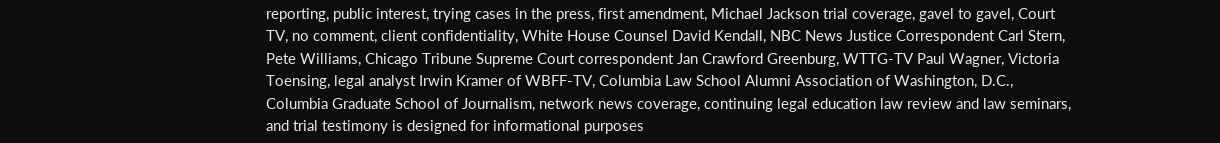reporting, public interest, trying cases in the press, first amendment, Michael Jackson trial coverage, gavel to gavel, Court TV, no comment, client confidentiality, White House Counsel David Kendall, NBC News Justice Correspondent Carl Stern, Pete Williams, Chicago Tribune Supreme Court correspondent Jan Crawford Greenburg, WTTG-TV Paul Wagner, Victoria Toensing, legal analyst Irwin Kramer of WBFF-TV, Columbia Law School Alumni Association of Washington, D.C., Columbia Graduate School of Journalism, network news coverage, continuing legal education law review and law seminars, and trial testimony is designed for informational purposes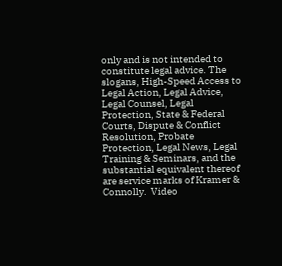only and is not intended to constitute legal advice. The slogans, High-Speed Access to Legal Action, Legal Advice, Legal Counsel, Legal Protection, State & Federal Courts, Dispute & Conflict Resolution, Probate Protection, Legal News, Legal Training & Seminars, and the substantial equivalent thereof are service marks of Kramer & Connolly.  Video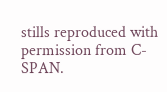stills reproduced with permission from C-SPAN.